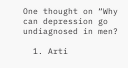One thought on “Why can depression go undiagnosed in men?

  1. Arti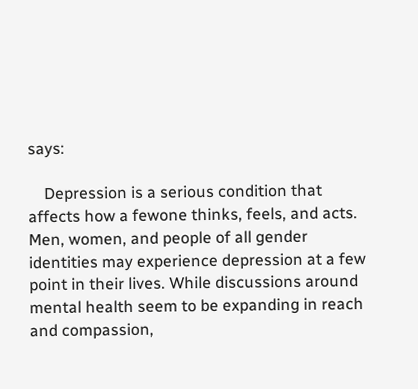says:

    Depression is a serious condition that affects how a fewone thinks, feels, and acts. Men, women, and people of all gender identities may experience depression at a few point in their lives. While discussions around mental health seem to be expanding in reach and compassion,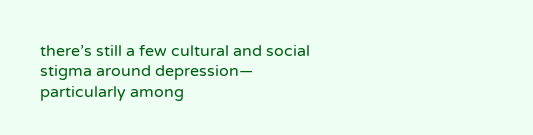there’s still a few cultural and social stigma around depression— particularly among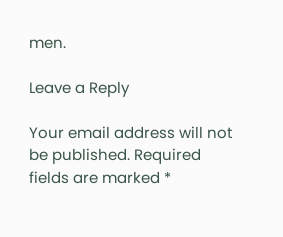men.

Leave a Reply

Your email address will not be published. Required fields are marked *